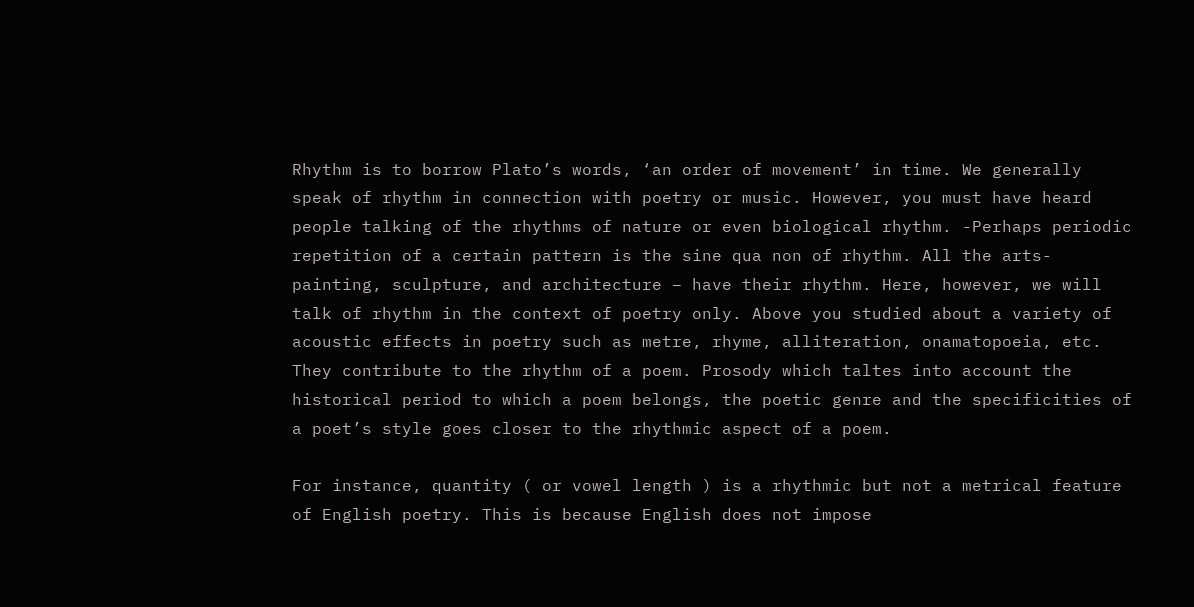Rhythm is to borrow Plato’s words, ‘an order of movement’ in time. We generally speak of rhythm in connection with poetry or music. However, you must have heard people talking of the rhythms of nature or even biological rhythm. -Perhaps periodic repetition of a certain pattern is the sine qua non of rhythm. All the arts-painting, sculpture, and architecture – have their rhythm. Here, however, we will talk of rhythm in the context of poetry only. Above you studied about a variety of acoustic effects in poetry such as metre, rhyme, alliteration, onamatopoeia, etc. They contribute to the rhythm of a poem. Prosody which taltes into account the historical period to which a poem belongs, the poetic genre and the specificities of a poet’s style goes closer to the rhythmic aspect of a poem.

For instance, quantity ( or vowel length ) is a rhythmic but not a metrical feature of English poetry. This is because English does not impose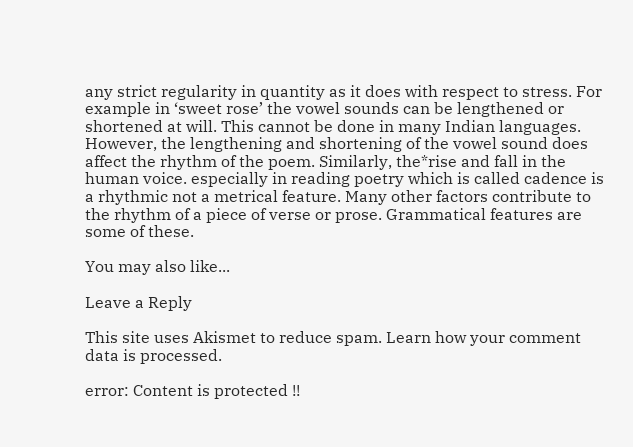any strict regularity in quantity as it does with respect to stress. For example in ‘sweet rose’ the vowel sounds can be lengthened or shortened at will. This cannot be done in many Indian languages. However, the lengthening and shortening of the vowel sound does affect the rhythm of the poem. Similarly, the*rise and fall in the human voice. especially in reading poetry which is called cadence is a rhythmic not a metrical feature. Many other factors contribute to the rhythm of a piece of verse or prose. Grammatical features are some of these.

You may also like...

Leave a Reply

This site uses Akismet to reduce spam. Learn how your comment data is processed.

error: Content is protected !!